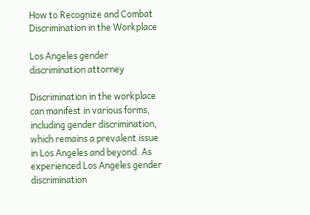How to Recognize and Combat Discrimination in the Workplace

Los Angeles gender discrimination attorney

Discrimination in the workplace can manifest in various forms, including gender discrimination, which remains a prevalent issue in Los Angeles and beyond. As experienced Los Angeles gender discrimination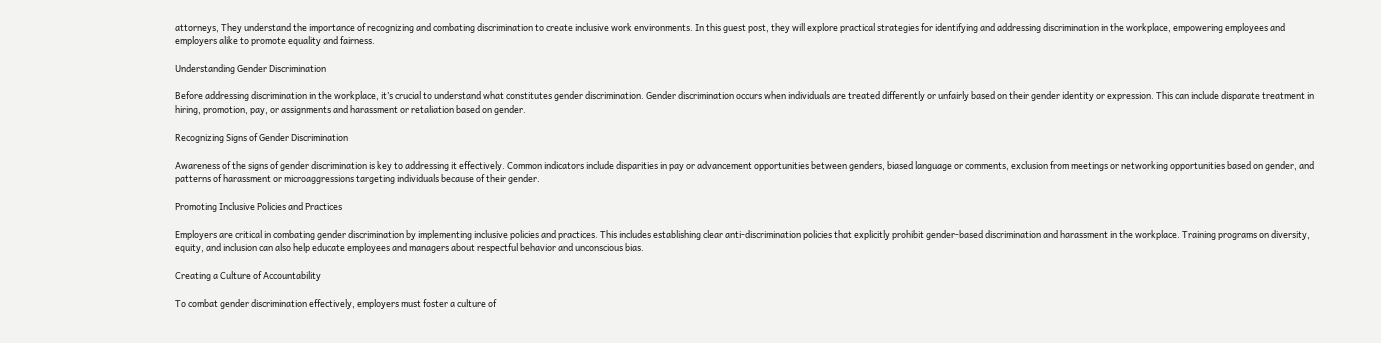attorneys, They understand the importance of recognizing and combating discrimination to create inclusive work environments. In this guest post, they will explore practical strategies for identifying and addressing discrimination in the workplace, empowering employees and employers alike to promote equality and fairness.

Understanding Gender Discrimination

Before addressing discrimination in the workplace, it’s crucial to understand what constitutes gender discrimination. Gender discrimination occurs when individuals are treated differently or unfairly based on their gender identity or expression. This can include disparate treatment in hiring, promotion, pay, or assignments and harassment or retaliation based on gender.

Recognizing Signs of Gender Discrimination

Awareness of the signs of gender discrimination is key to addressing it effectively. Common indicators include disparities in pay or advancement opportunities between genders, biased language or comments, exclusion from meetings or networking opportunities based on gender, and patterns of harassment or microaggressions targeting individuals because of their gender.

Promoting Inclusive Policies and Practices

Employers are critical in combating gender discrimination by implementing inclusive policies and practices. This includes establishing clear anti-discrimination policies that explicitly prohibit gender-based discrimination and harassment in the workplace. Training programs on diversity, equity, and inclusion can also help educate employees and managers about respectful behavior and unconscious bias.

Creating a Culture of Accountability

To combat gender discrimination effectively, employers must foster a culture of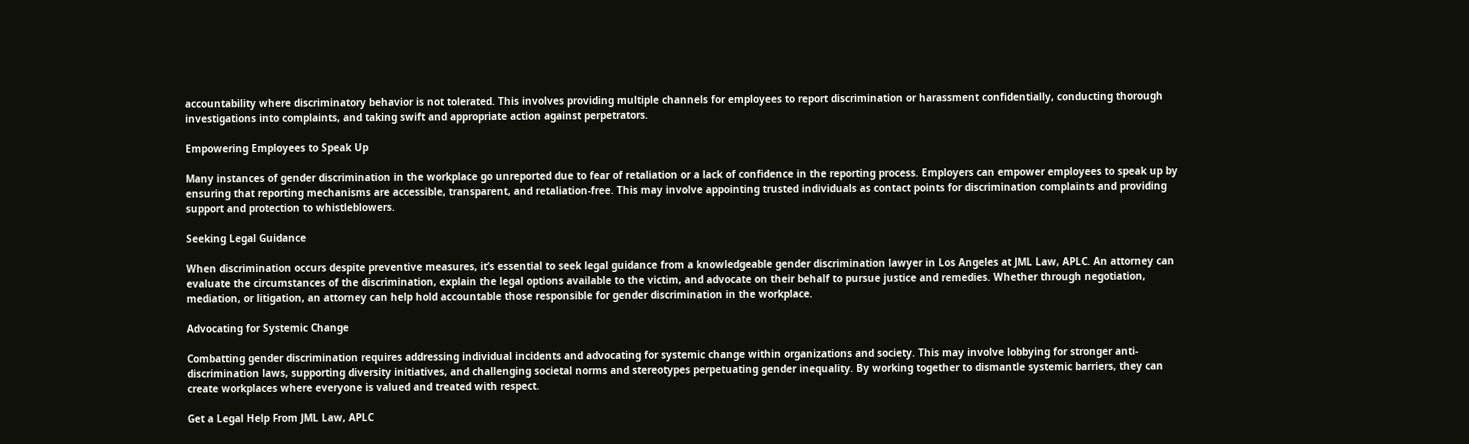accountability where discriminatory behavior is not tolerated. This involves providing multiple channels for employees to report discrimination or harassment confidentially, conducting thorough investigations into complaints, and taking swift and appropriate action against perpetrators.

Empowering Employees to Speak Up

Many instances of gender discrimination in the workplace go unreported due to fear of retaliation or a lack of confidence in the reporting process. Employers can empower employees to speak up by ensuring that reporting mechanisms are accessible, transparent, and retaliation-free. This may involve appointing trusted individuals as contact points for discrimination complaints and providing support and protection to whistleblowers.

Seeking Legal Guidance

When discrimination occurs despite preventive measures, it’s essential to seek legal guidance from a knowledgeable gender discrimination lawyer in Los Angeles at JML Law, APLC. An attorney can evaluate the circumstances of the discrimination, explain the legal options available to the victim, and advocate on their behalf to pursue justice and remedies. Whether through negotiation, mediation, or litigation, an attorney can help hold accountable those responsible for gender discrimination in the workplace.

Advocating for Systemic Change

Combatting gender discrimination requires addressing individual incidents and advocating for systemic change within organizations and society. This may involve lobbying for stronger anti-discrimination laws, supporting diversity initiatives, and challenging societal norms and stereotypes perpetuating gender inequality. By working together to dismantle systemic barriers, they can create workplaces where everyone is valued and treated with respect.

Get a Legal Help From JML Law, APLC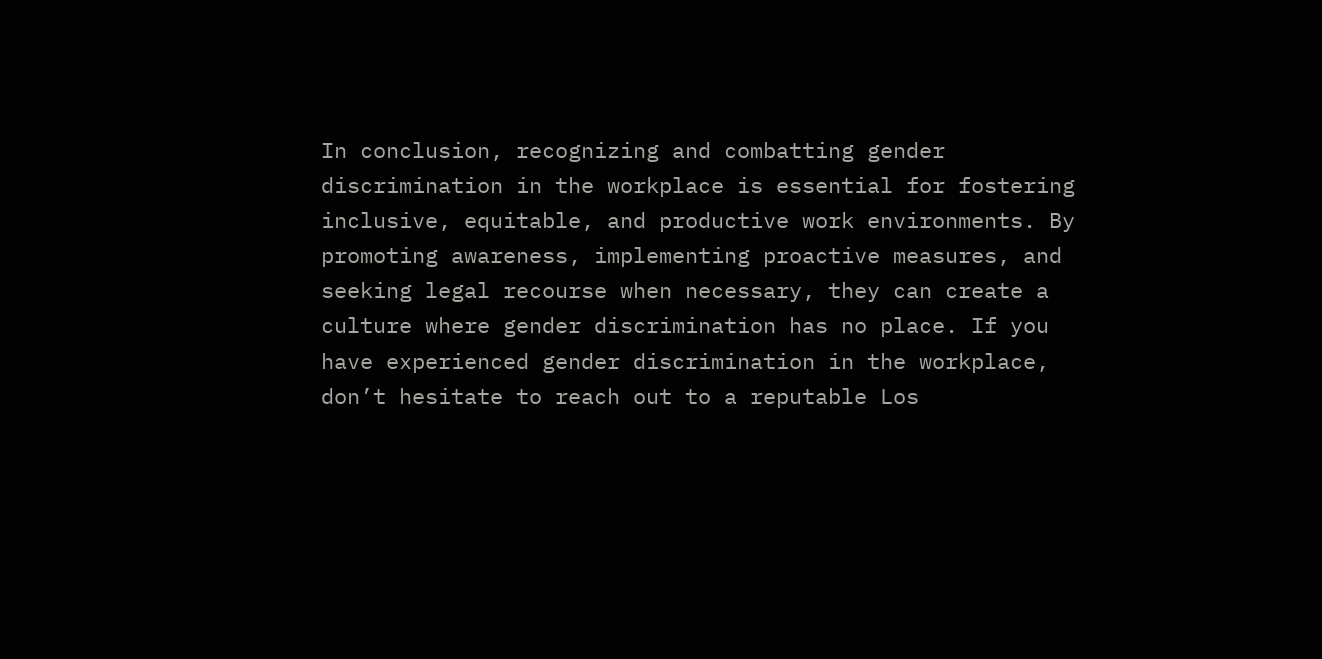In conclusion, recognizing and combatting gender discrimination in the workplace is essential for fostering inclusive, equitable, and productive work environments. By promoting awareness, implementing proactive measures, and seeking legal recourse when necessary, they can create a culture where gender discrimination has no place. If you have experienced gender discrimination in the workplace, don’t hesitate to reach out to a reputable Los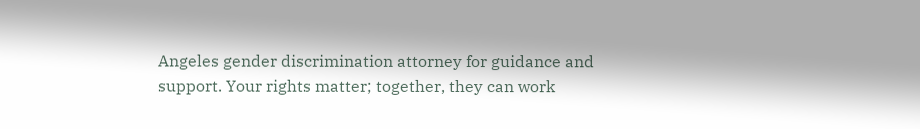Angeles gender discrimination attorney for guidance and support. Your rights matter; together, they can work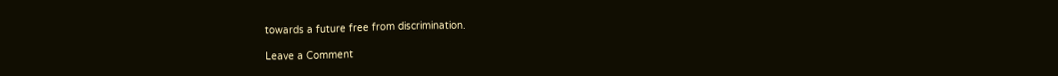towards a future free from discrimination.

Leave a Comment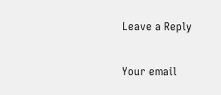Leave a Reply

Your email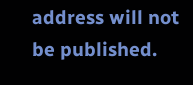address will not be published.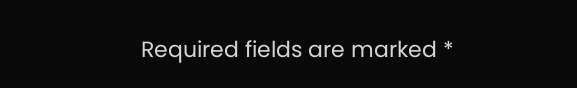Required fields are marked *